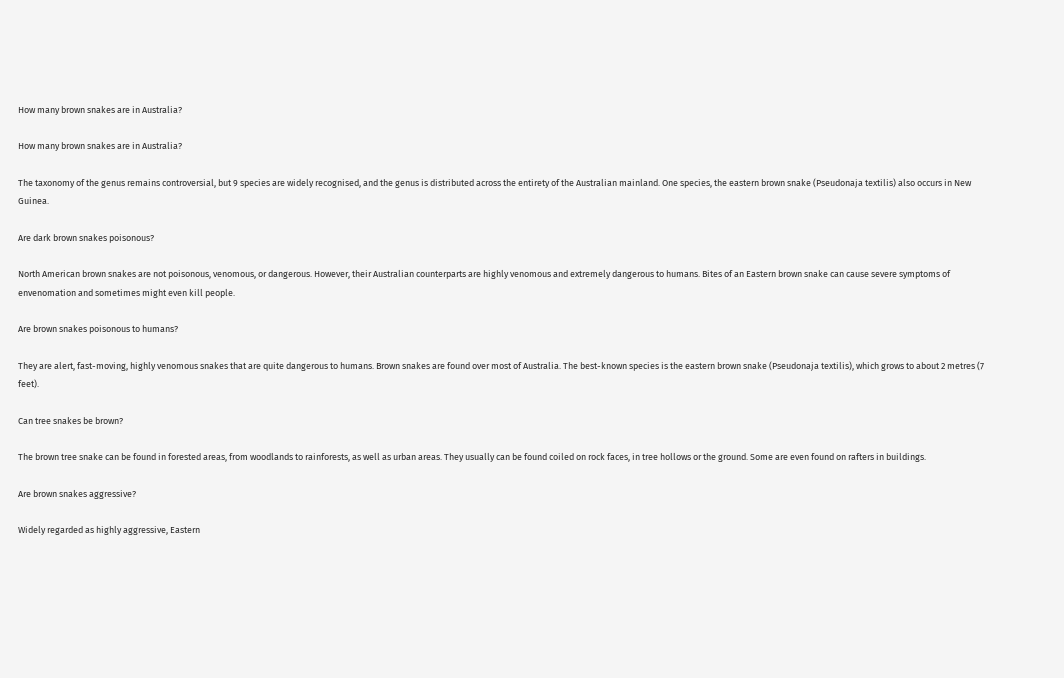How many brown snakes are in Australia?

How many brown snakes are in Australia?

The taxonomy of the genus remains controversial, but 9 species are widely recognised, and the genus is distributed across the entirety of the Australian mainland. One species, the eastern brown snake (Pseudonaja textilis) also occurs in New Guinea.

Are dark brown snakes poisonous?

North American brown snakes are not poisonous, venomous, or dangerous. However, their Australian counterparts are highly venomous and extremely dangerous to humans. Bites of an Eastern brown snake can cause severe symptoms of envenomation and sometimes might even kill people.

Are brown snakes poisonous to humans?

They are alert, fast-moving, highly venomous snakes that are quite dangerous to humans. Brown snakes are found over most of Australia. The best-known species is the eastern brown snake (Pseudonaja textilis), which grows to about 2 metres (7 feet).

Can tree snakes be brown?

The brown tree snake can be found in forested areas, from woodlands to rainforests, as well as urban areas. They usually can be found coiled on rock faces, in tree hollows or the ground. Some are even found on rafters in buildings.

Are brown snakes aggressive?

Widely regarded as highly aggressive, Eastern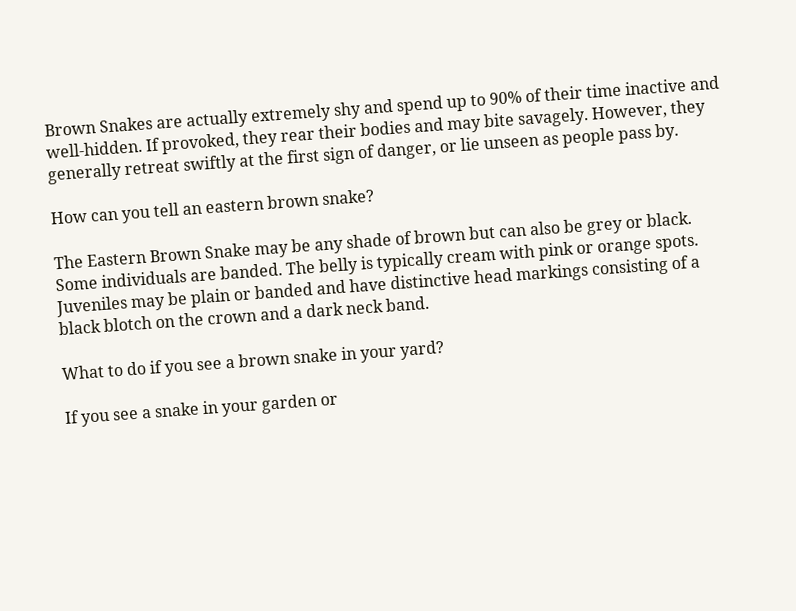Brown Snakes are actually extremely shy and spend up to 90% of their time inactive and well-hidden. If provoked, they rear their bodies and may bite savagely. However, they generally retreat swiftly at the first sign of danger, or lie unseen as people pass by.

How can you tell an eastern brown snake?

The Eastern Brown Snake may be any shade of brown but can also be grey or black. Some individuals are banded. The belly is typically cream with pink or orange spots. Juveniles may be plain or banded and have distinctive head markings consisting of a black blotch on the crown and a dark neck band.

What to do if you see a brown snake in your yard?

If you see a snake in your garden or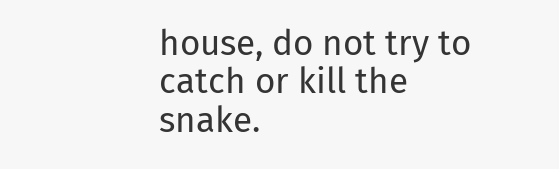house, do not try to catch or kill the snake.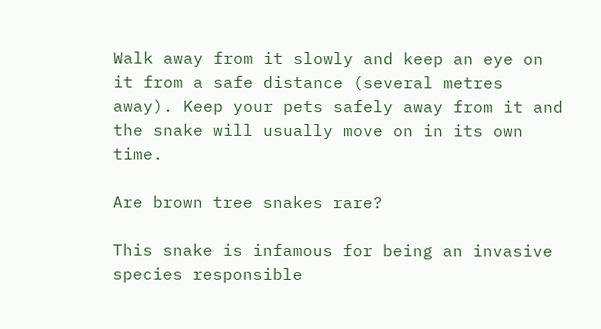Walk away from it slowly and keep an eye on it from a safe distance (several metres away). Keep your pets safely away from it and the snake will usually move on in its own time.

Are brown tree snakes rare?

This snake is infamous for being an invasive species responsible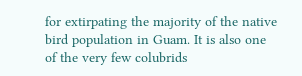for extirpating the majority of the native bird population in Guam. It is also one of the very few colubrids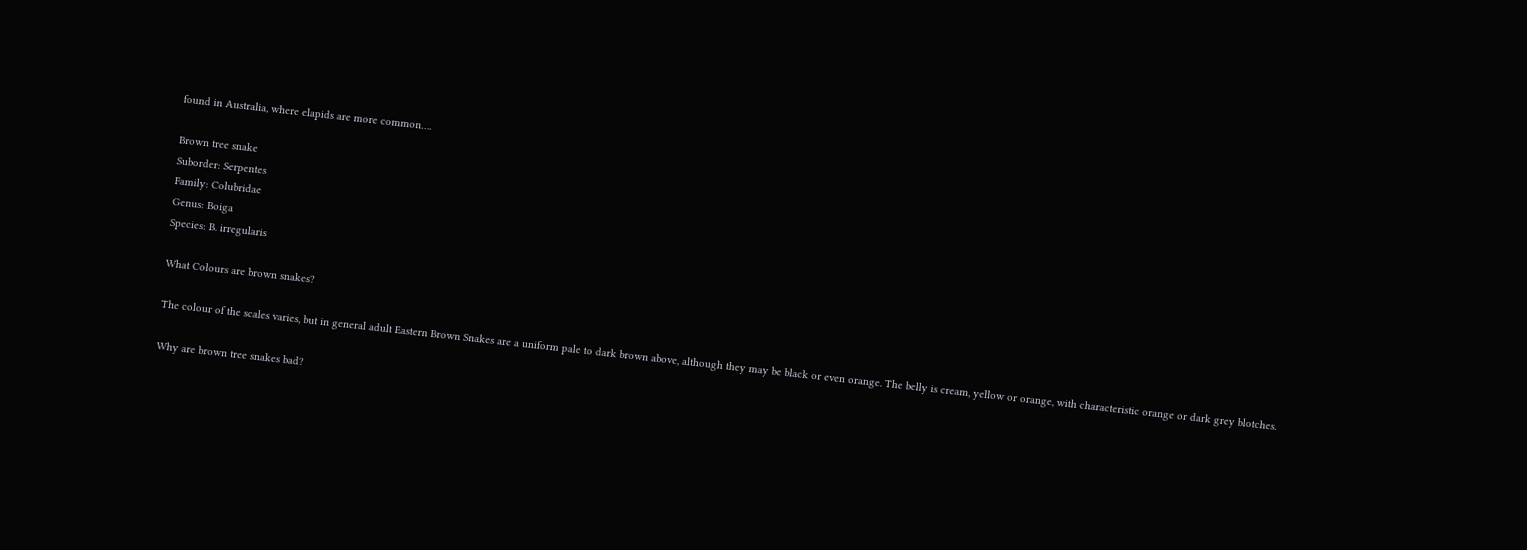found in Australia, where elapids are more common….

Brown tree snake
Suborder: Serpentes
Family: Colubridae
Genus: Boiga
Species: B. irregularis

What Colours are brown snakes?

The colour of the scales varies, but in general adult Eastern Brown Snakes are a uniform pale to dark brown above, although they may be black or even orange. The belly is cream, yellow or orange, with characteristic orange or dark grey blotches.

Why are brown tree snakes bad?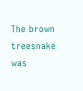The brown treesnake was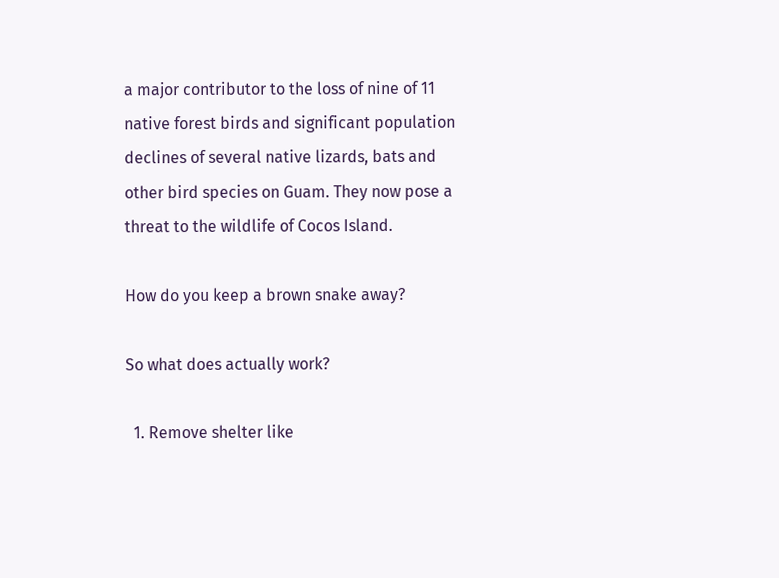a major contributor to the loss of nine of 11 native forest birds and significant population declines of several native lizards, bats and other bird species on Guam. They now pose a threat to the wildlife of Cocos Island.

How do you keep a brown snake away?

So what does actually work?

  1. Remove shelter like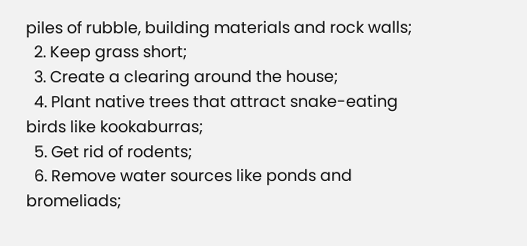piles of rubble, building materials and rock walls;
  2. Keep grass short;
  3. Create a clearing around the house;
  4. Plant native trees that attract snake-eating birds like kookaburras;
  5. Get rid of rodents;
  6. Remove water sources like ponds and bromeliads;